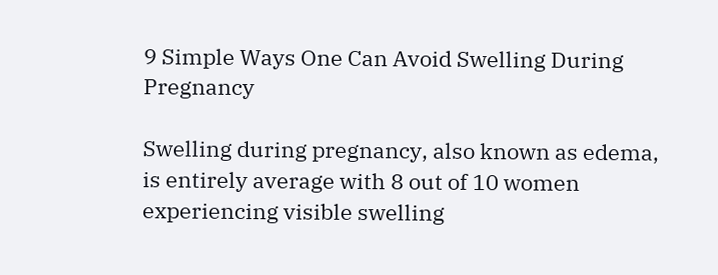9 Simple Ways One Can Avoid Swelling During Pregnancy

Swelling during pregnancy, also known as edema, is entirely average with 8 out of 10 women experiencing visible swelling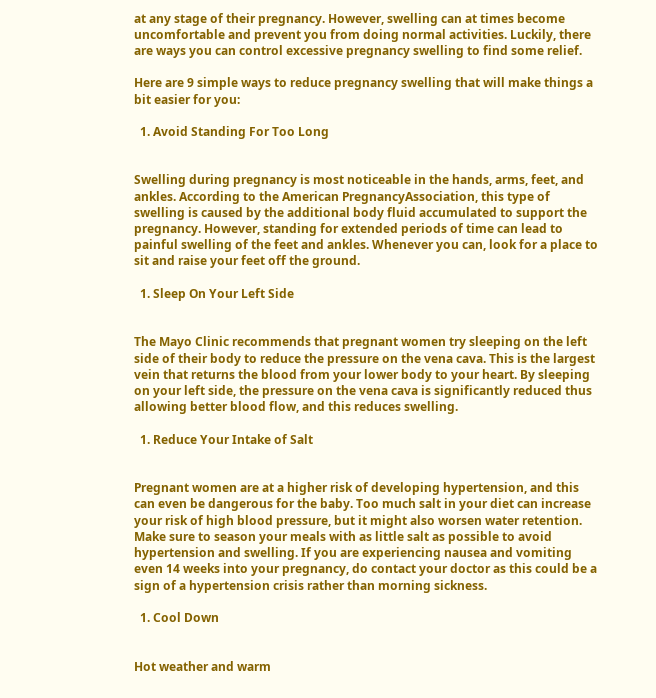at any stage of their pregnancy. However, swelling can at times become uncomfortable and prevent you from doing normal activities. Luckily, there are ways you can control excessive pregnancy swelling to find some relief.

Here are 9 simple ways to reduce pregnancy swelling that will make things a bit easier for you:

  1. Avoid Standing For Too Long


Swelling during pregnancy is most noticeable in the hands, arms, feet, and ankles. According to the American PregnancyAssociation, this type of swelling is caused by the additional body fluid accumulated to support the pregnancy. However, standing for extended periods of time can lead to painful swelling of the feet and ankles. Whenever you can, look for a place to sit and raise your feet off the ground.

  1. Sleep On Your Left Side


The Mayo Clinic recommends that pregnant women try sleeping on the left side of their body to reduce the pressure on the vena cava. This is the largest vein that returns the blood from your lower body to your heart. By sleeping on your left side, the pressure on the vena cava is significantly reduced thus allowing better blood flow, and this reduces swelling.

  1. Reduce Your Intake of Salt


Pregnant women are at a higher risk of developing hypertension, and this can even be dangerous for the baby. Too much salt in your diet can increase your risk of high blood pressure, but it might also worsen water retention. Make sure to season your meals with as little salt as possible to avoid hypertension and swelling. If you are experiencing nausea and vomiting even 14 weeks into your pregnancy, do contact your doctor as this could be a sign of a hypertension crisis rather than morning sickness.

  1. Cool Down


Hot weather and warm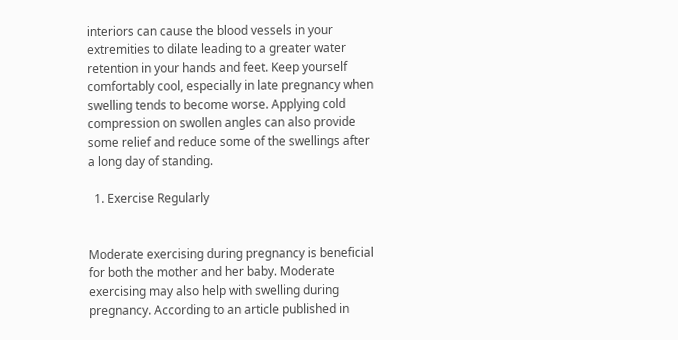interiors can cause the blood vessels in your extremities to dilate leading to a greater water retention in your hands and feet. Keep yourself comfortably cool, especially in late pregnancy when swelling tends to become worse. Applying cold compression on swollen angles can also provide some relief and reduce some of the swellings after a long day of standing.

  1. Exercise Regularly


Moderate exercising during pregnancy is beneficial for both the mother and her baby. Moderate exercising may also help with swelling during pregnancy. According to an article published in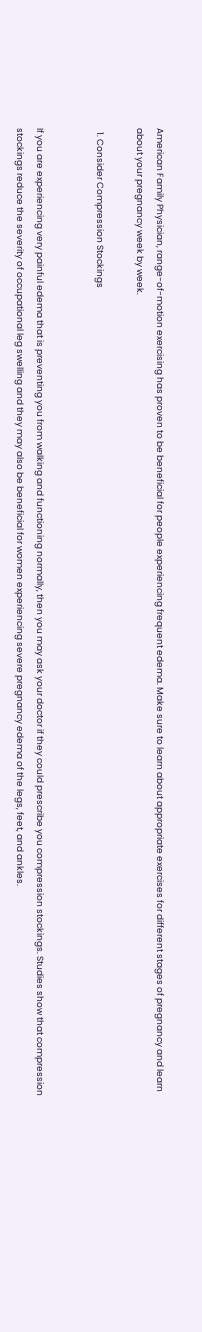American Family Physician, range-of-motion exercising has proven to be beneficial for people experiencing frequent edema. Make sure to learn about appropriate exercises for different stages of pregnancy and learn about your pregnancy week by week.

  1. Consider Compression Stockings


If you are experiencing very painful edema that is preventing you from walking and functioning normally, then you may ask your doctor if they could prescribe you compression stockings. Studies show that compression stockings reduce the severity of occupational leg swelling and they may also be beneficial for women experiencing severe pregnancy edema of the legs, feet, and ankles.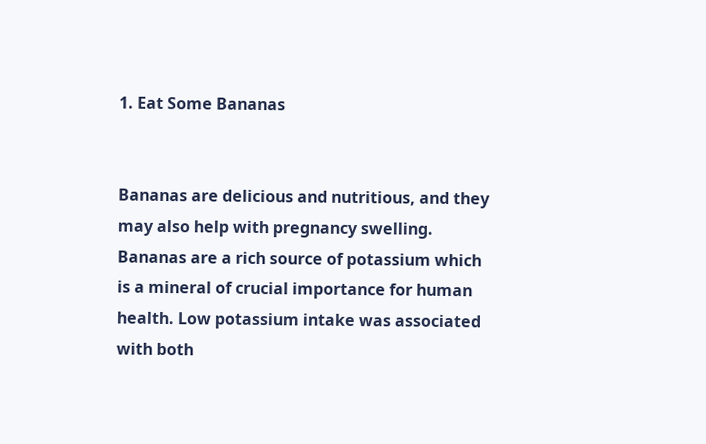1. Eat Some Bananas


Bananas are delicious and nutritious, and they may also help with pregnancy swelling. Bananas are a rich source of potassium which is a mineral of crucial importance for human health. Low potassium intake was associated with both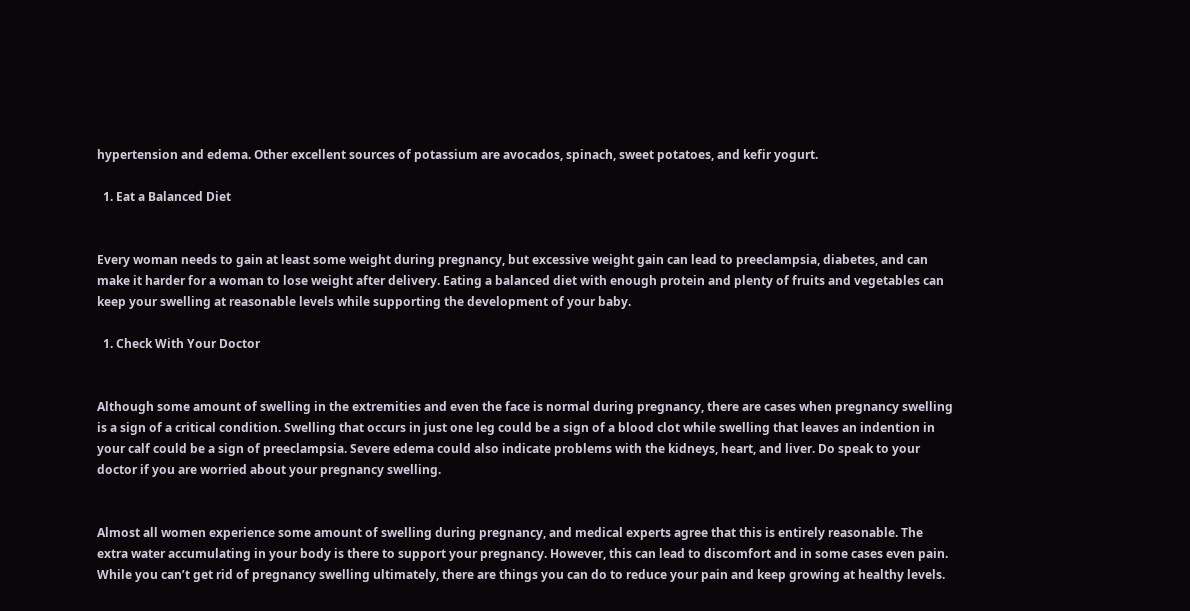hypertension and edema. Other excellent sources of potassium are avocados, spinach, sweet potatoes, and kefir yogurt.

  1. Eat a Balanced Diet


Every woman needs to gain at least some weight during pregnancy, but excessive weight gain can lead to preeclampsia, diabetes, and can make it harder for a woman to lose weight after delivery. Eating a balanced diet with enough protein and plenty of fruits and vegetables can keep your swelling at reasonable levels while supporting the development of your baby.

  1. Check With Your Doctor


Although some amount of swelling in the extremities and even the face is normal during pregnancy, there are cases when pregnancy swelling is a sign of a critical condition. Swelling that occurs in just one leg could be a sign of a blood clot while swelling that leaves an indention in your calf could be a sign of preeclampsia. Severe edema could also indicate problems with the kidneys, heart, and liver. Do speak to your doctor if you are worried about your pregnancy swelling.


Almost all women experience some amount of swelling during pregnancy, and medical experts agree that this is entirely reasonable. The extra water accumulating in your body is there to support your pregnancy. However, this can lead to discomfort and in some cases even pain. While you can’t get rid of pregnancy swelling ultimately, there are things you can do to reduce your pain and keep growing at healthy levels.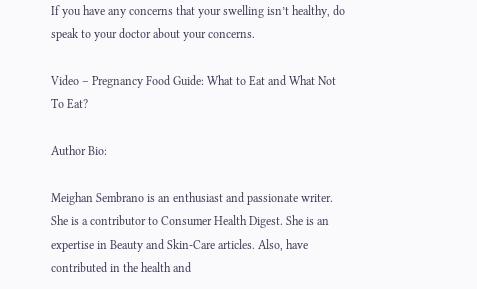If you have any concerns that your swelling isn’t healthy, do speak to your doctor about your concerns.

Video – Pregnancy Food Guide: What to Eat and What Not To Eat?

Author Bio:

Meighan Sembrano is an enthusiast and passionate writer. She is a contributor to Consumer Health Digest. She is an expertise in Beauty and Skin-Care articles. Also, have contributed in the health and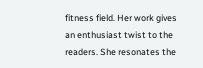fitness field. Her work gives an enthusiast twist to the readers. She resonates the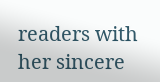readers with her sincere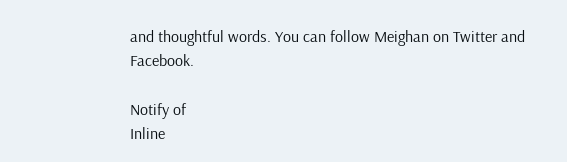and thoughtful words. You can follow Meighan on Twitter and Facebook.

Notify of
Inline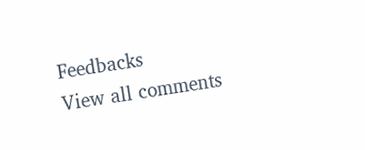Feedbacks
View all comments